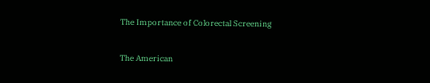The Importance of Colorectal Screening

The American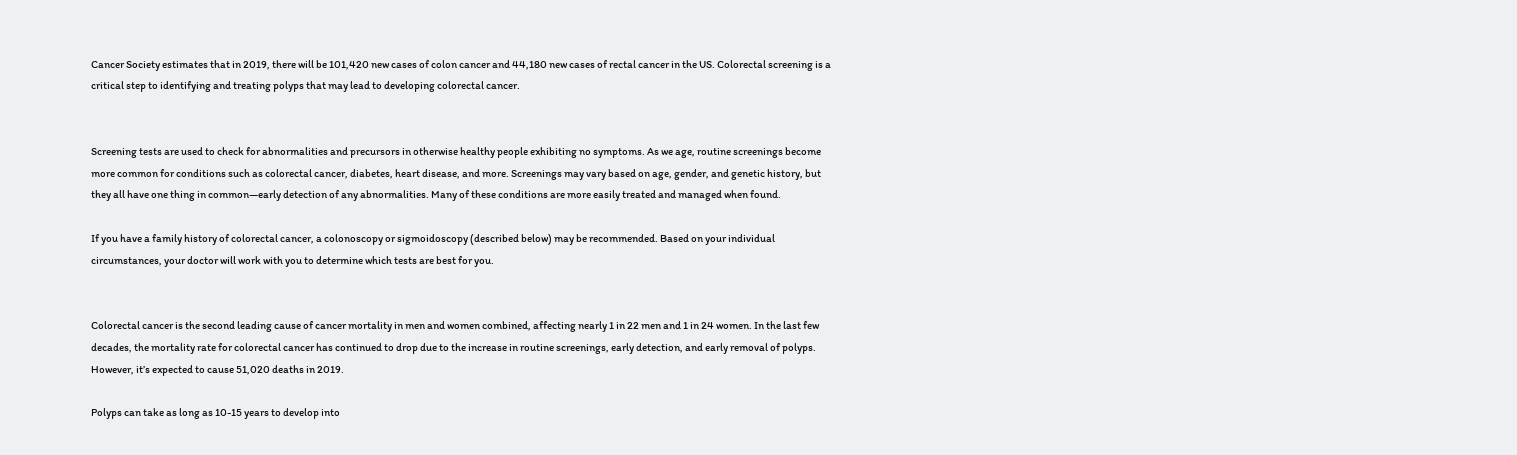Cancer Society estimates that in 2019, there will be 101,420 new cases of colon cancer and 44,180 new cases of rectal cancer in the US. Colorectal screening is a critical step to identifying and treating polyps that may lead to developing colorectal cancer.


Screening tests are used to check for abnormalities and precursors in otherwise healthy people exhibiting no symptoms. As we age, routine screenings become more common for conditions such as colorectal cancer, diabetes, heart disease, and more. Screenings may vary based on age, gender, and genetic history, but they all have one thing in common—early detection of any abnormalities. Many of these conditions are more easily treated and managed when found.

If you have a family history of colorectal cancer, a colonoscopy or sigmoidoscopy (described below) may be recommended. Based on your individual circumstances, your doctor will work with you to determine which tests are best for you.


Colorectal cancer is the second leading cause of cancer mortality in men and women combined, affecting nearly 1 in 22 men and 1 in 24 women. In the last few decades, the mortality rate for colorectal cancer has continued to drop due to the increase in routine screenings, early detection, and early removal of polyps. However, it’s expected to cause 51,020 deaths in 2019.

Polyps can take as long as 10-15 years to develop into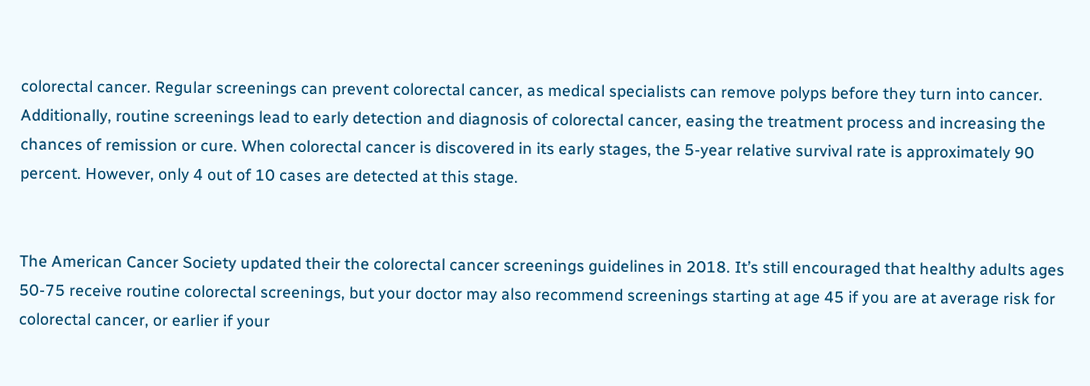colorectal cancer. Regular screenings can prevent colorectal cancer, as medical specialists can remove polyps before they turn into cancer. Additionally, routine screenings lead to early detection and diagnosis of colorectal cancer, easing the treatment process and increasing the chances of remission or cure. When colorectal cancer is discovered in its early stages, the 5-year relative survival rate is approximately 90 percent. However, only 4 out of 10 cases are detected at this stage.


The American Cancer Society updated their the colorectal cancer screenings guidelines in 2018. It’s still encouraged that healthy adults ages 50-75 receive routine colorectal screenings, but your doctor may also recommend screenings starting at age 45 if you are at average risk for colorectal cancer, or earlier if your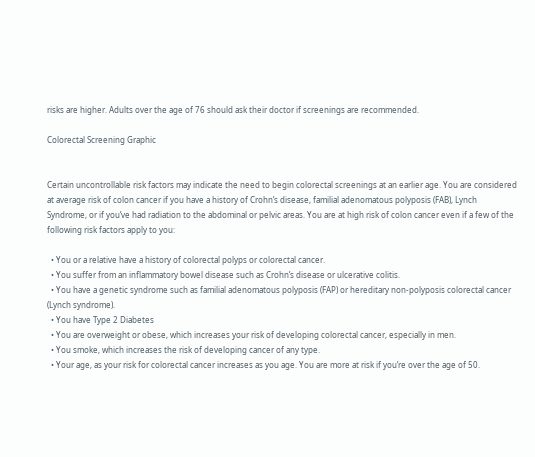risks are higher. Adults over the age of 76 should ask their doctor if screenings are recommended.

Colorectal Screening Graphic


Certain uncontrollable risk factors may indicate the need to begin colorectal screenings at an earlier age. You are considered at average risk of colon cancer if you have a history of Crohn’s disease, familial adenomatous polyposis (FAB), Lynch Syndrome, or if you’ve had radiation to the abdominal or pelvic areas. You are at high risk of colon cancer even if a few of the following risk factors apply to you:

  • You or a relative have a history of colorectal polyps or colorectal cancer.
  • You suffer from an inflammatory bowel disease such as Crohn’s disease or ulcerative colitis.
  • You have a genetic syndrome such as familial adenomatous polyposis (FAP) or hereditary non-polyposis colorectal cancer (Lynch syndrome).
  • You have Type 2 Diabetes
  • You are overweight or obese, which increases your risk of developing colorectal cancer, especially in men.
  • You smoke, which increases the risk of developing cancer of any type.
  • Your age, as your risk for colorectal cancer increases as you age. You are more at risk if you’re over the age of 50.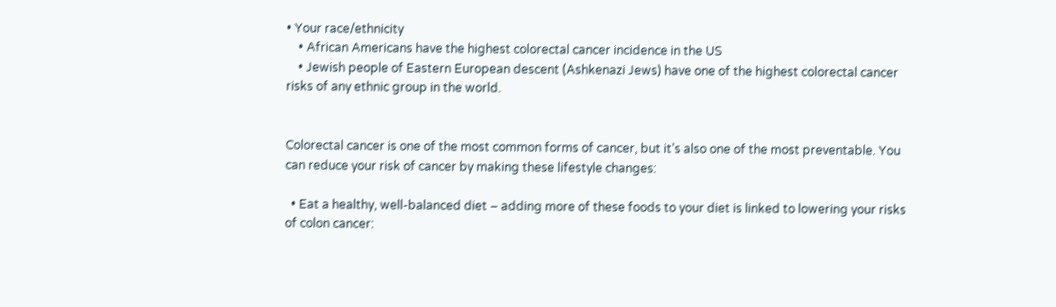• Your race/ethnicity
    • African Americans have the highest colorectal cancer incidence in the US
    • Jewish people of Eastern European descent (Ashkenazi Jews) have one of the highest colorectal cancer risks of any ethnic group in the world.


Colorectal cancer is one of the most common forms of cancer, but it’s also one of the most preventable. You can reduce your risk of cancer by making these lifestyle changes:

  • Eat a healthy, well-balanced diet – adding more of these foods to your diet is linked to lowering your risks of colon cancer: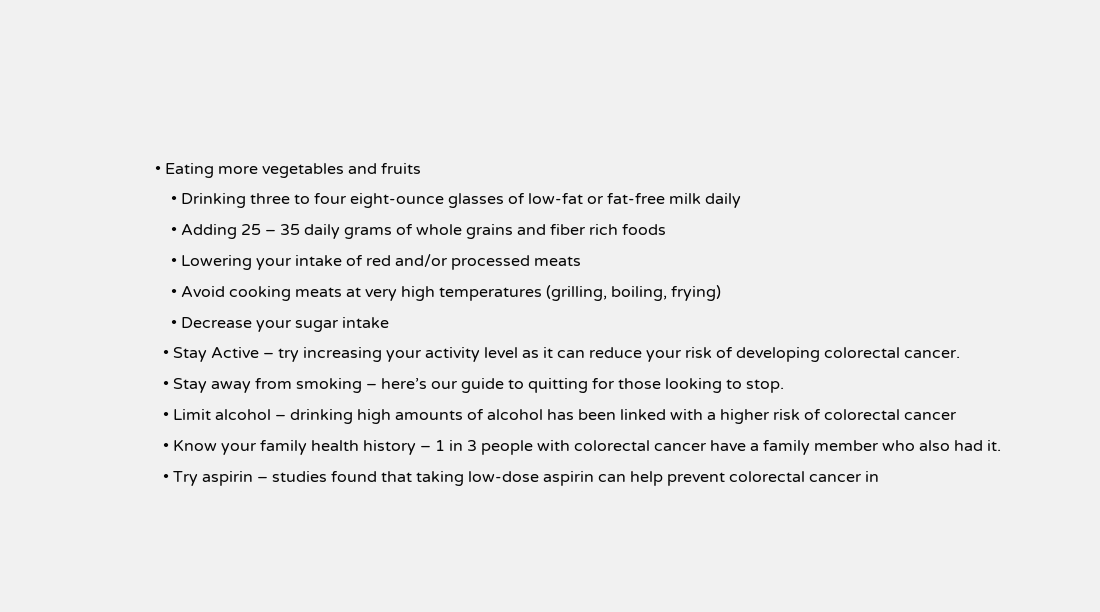• Eating more vegetables and fruits
    • Drinking three to four eight-ounce glasses of low-fat or fat-free milk daily
    • Adding 25 – 35 daily grams of whole grains and fiber rich foods
    • Lowering your intake of red and/or processed meats
    • Avoid cooking meats at very high temperatures (grilling, boiling, frying)
    • Decrease your sugar intake
  • Stay Active – try increasing your activity level as it can reduce your risk of developing colorectal cancer.
  • Stay away from smoking – here’s our guide to quitting for those looking to stop.
  • Limit alcohol – drinking high amounts of alcohol has been linked with a higher risk of colorectal cancer
  • Know your family health history – 1 in 3 people with colorectal cancer have a family member who also had it.
  • Try aspirin – studies found that taking low-dose aspirin can help prevent colorectal cancer in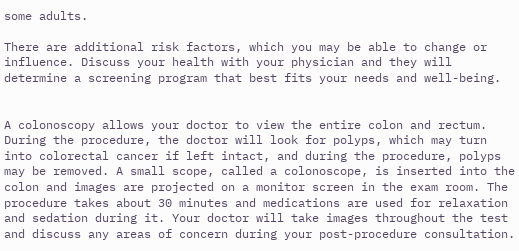some adults.

There are additional risk factors, which you may be able to change or influence. Discuss your health with your physician and they will determine a screening program that best fits your needs and well-being.


A colonoscopy allows your doctor to view the entire colon and rectum. During the procedure, the doctor will look for polyps, which may turn into colorectal cancer if left intact, and during the procedure, polyps may be removed. A small scope, called a colonoscope, is inserted into the colon and images are projected on a monitor screen in the exam room. The procedure takes about 30 minutes and medications are used for relaxation and sedation during it. Your doctor will take images throughout the test and discuss any areas of concern during your post-procedure consultation.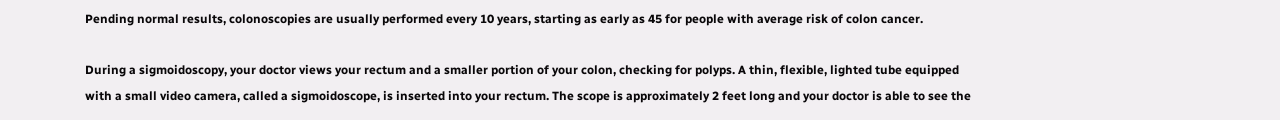Pending normal results, colonoscopies are usually performed every 10 years, starting as early as 45 for people with average risk of colon cancer.

During a sigmoidoscopy, your doctor views your rectum and a smaller portion of your colon, checking for polyps. A thin, flexible, lighted tube equipped with a small video camera, called a sigmoidoscope, is inserted into your rectum. The scope is approximately 2 feet long and your doctor is able to see the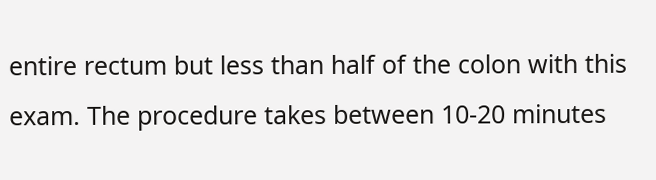entire rectum but less than half of the colon with this exam. The procedure takes between 10-20 minutes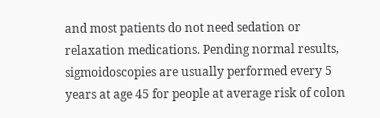and most patients do not need sedation or relaxation medications. Pending normal results, sigmoidoscopies are usually performed every 5 years at age 45 for people at average risk of colon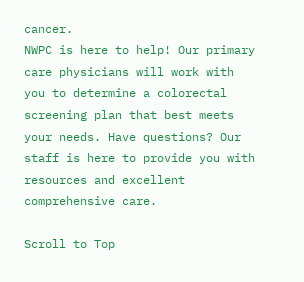cancer.
NWPC is here to help! Our primary care physicians will work with you to determine a colorectal screening plan that best meets your needs. Have questions? Our staff is here to provide you with resources and excellent comprehensive care.

Scroll to Top